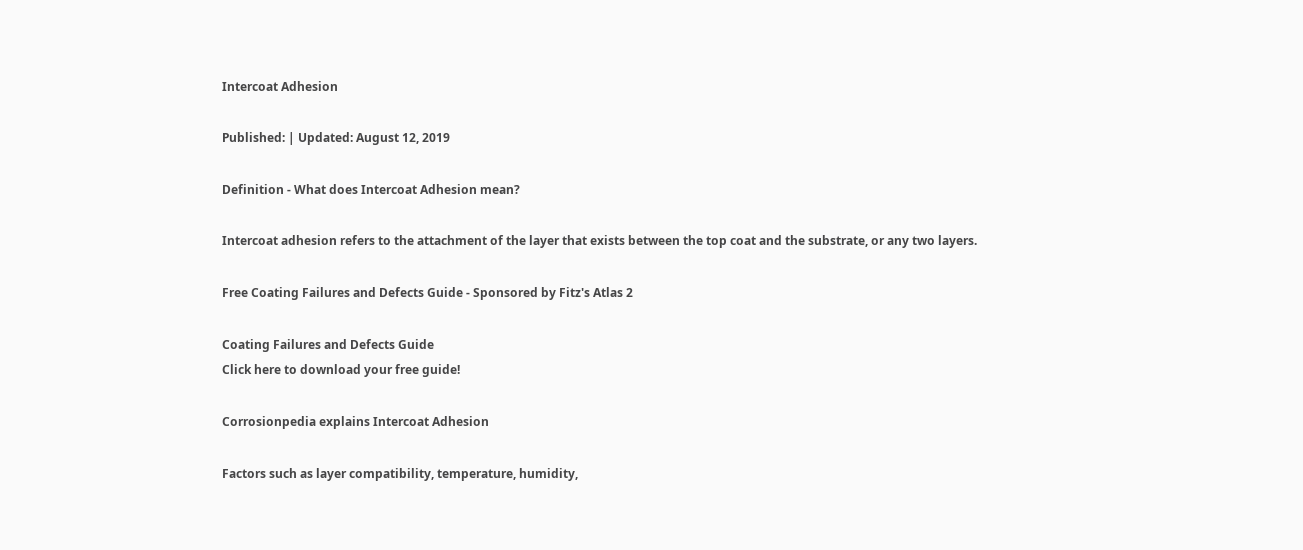Intercoat Adhesion

Published: | Updated: August 12, 2019

Definition - What does Intercoat Adhesion mean?

Intercoat adhesion refers to the attachment of the layer that exists between the top coat and the substrate, or any two layers.

Free Coating Failures and Defects Guide - Sponsored by Fitz's Atlas 2

Coating Failures and Defects Guide
Click here to download your free guide!

Corrosionpedia explains Intercoat Adhesion

Factors such as layer compatibility, temperature, humidity,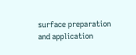surface preparation and application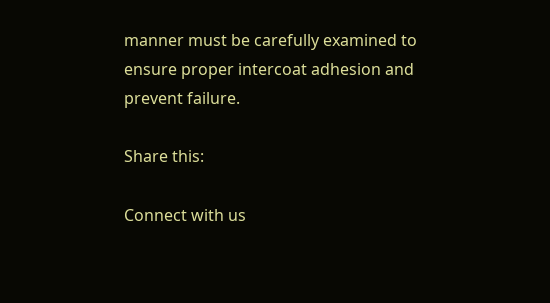manner must be carefully examined to ensure proper intercoat adhesion and prevent failure.

Share this:

Connect with us